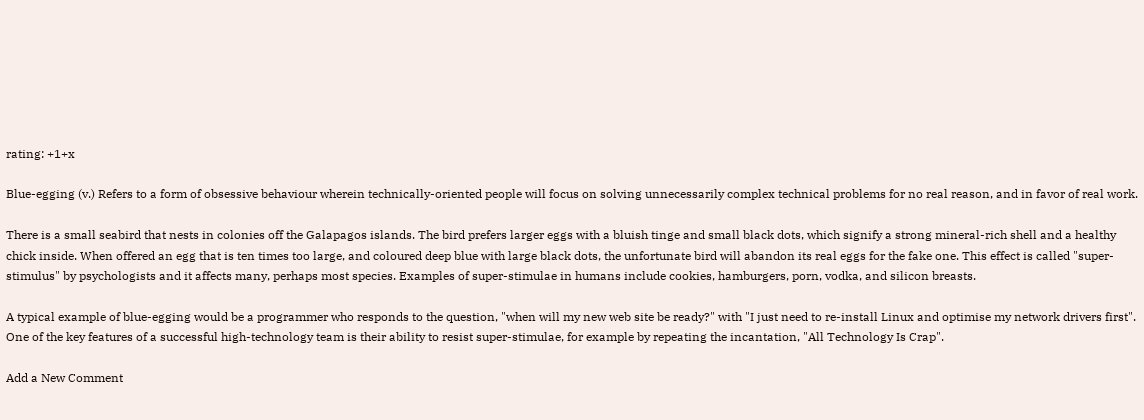rating: +1+x

Blue-egging (v.) Refers to a form of obsessive behaviour wherein technically-oriented people will focus on solving unnecessarily complex technical problems for no real reason, and in favor of real work.

There is a small seabird that nests in colonies off the Galapagos islands. The bird prefers larger eggs with a bluish tinge and small black dots, which signify a strong mineral-rich shell and a healthy chick inside. When offered an egg that is ten times too large, and coloured deep blue with large black dots, the unfortunate bird will abandon its real eggs for the fake one. This effect is called "super-stimulus" by psychologists and it affects many, perhaps most species. Examples of super-stimulae in humans include cookies, hamburgers, porn, vodka, and silicon breasts.

A typical example of blue-egging would be a programmer who responds to the question, "when will my new web site be ready?" with "I just need to re-install Linux and optimise my network drivers first". One of the key features of a successful high-technology team is their ability to resist super-stimulae, for example by repeating the incantation, "All Technology Is Crap".

Add a New Comment